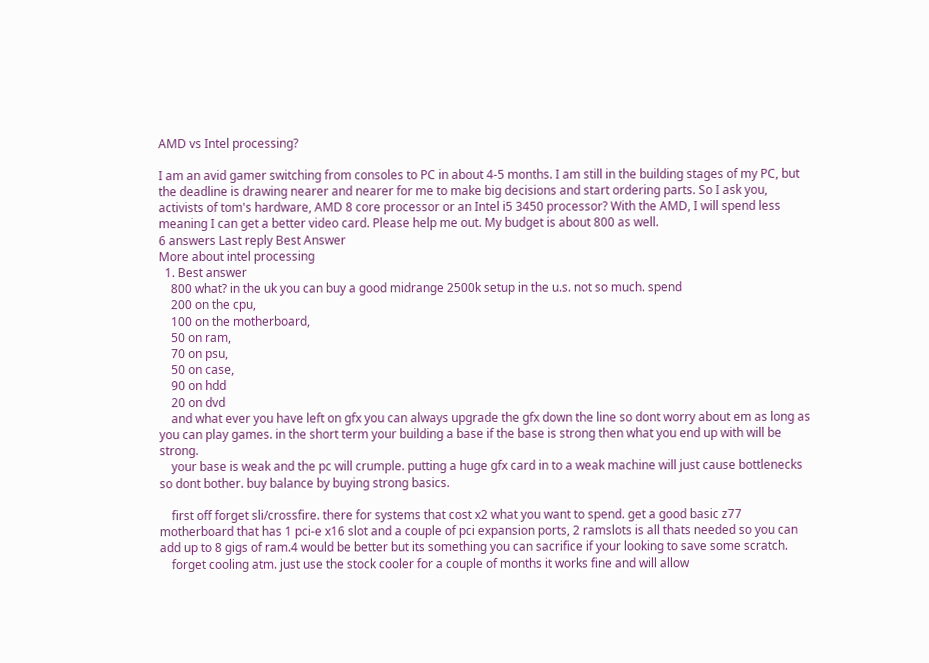AMD vs Intel processing?

I am an avid gamer switching from consoles to PC in about 4-5 months. I am still in the building stages of my PC, but the deadline is drawing nearer and nearer for me to make big decisions and start ordering parts. So I ask you, activists of tom's hardware, AMD 8 core processor or an Intel i5 3450 processor? With the AMD, I will spend less meaning I can get a better video card. Please help me out. My budget is about 800 as well.
6 answers Last reply Best Answer
More about intel processing
  1. Best answer
    800 what? in the uk you can buy a good midrange 2500k setup in the u.s. not so much. spend
    200 on the cpu,
    100 on the motherboard,
    50 on ram,
    70 on psu,
    50 on case,
    90 on hdd
    20 on dvd
    and what ever you have left on gfx you can always upgrade the gfx down the line so dont worry about em as long as you can play games. in the short term your building a base if the base is strong then what you end up with will be strong.
    your base is weak and the pc will crumple. putting a huge gfx card in to a weak machine will just cause bottlenecks so dont bother. buy balance by buying strong basics.

    first off forget sli/crossfire. there for systems that cost x2 what you want to spend. get a good basic z77 motherboard that has 1 pci-e x16 slot and a couple of pci expansion ports, 2 ramslots is all thats needed so you can add up to 8 gigs of ram.4 would be better but its something you can sacrifice if your looking to save some scratch.
    forget cooling atm. just use the stock cooler for a couple of months it works fine and will allow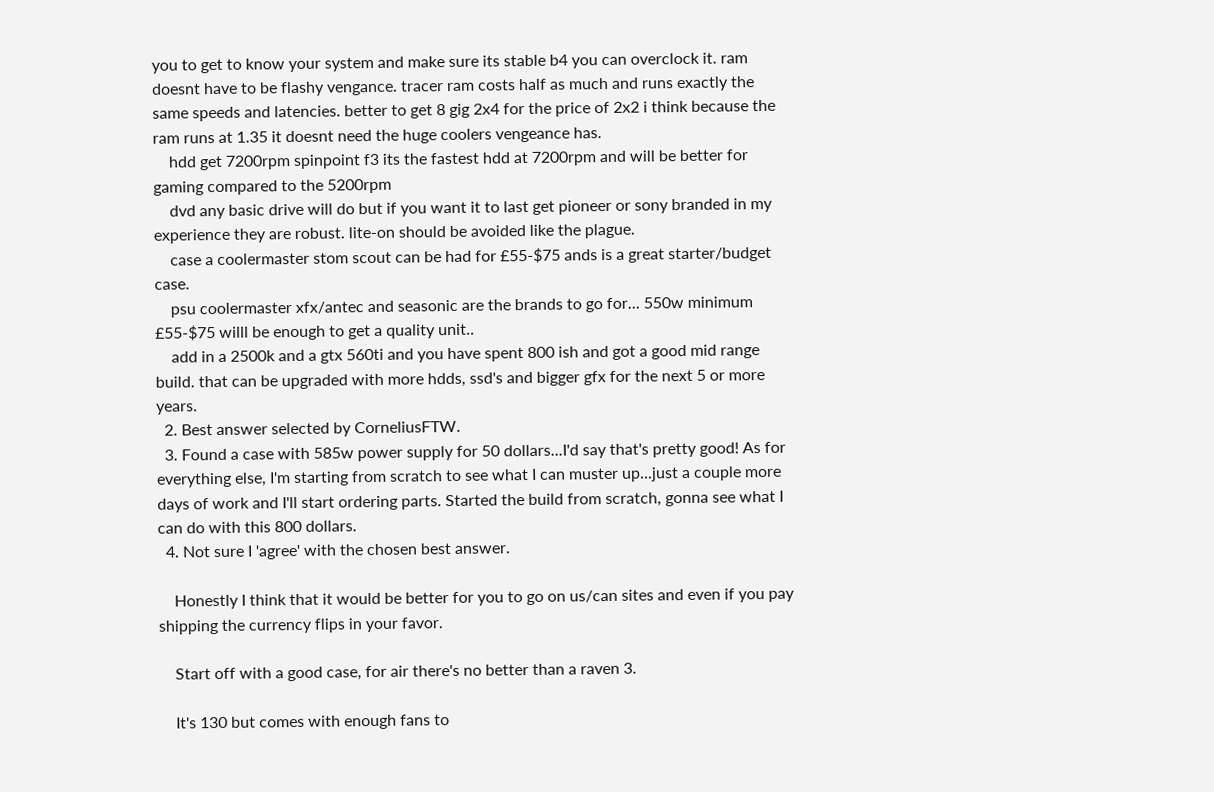you to get to know your system and make sure its stable b4 you can overclock it. ram doesnt have to be flashy vengance. tracer ram costs half as much and runs exactly the same speeds and latencies. better to get 8 gig 2x4 for the price of 2x2 i think because the ram runs at 1.35 it doesnt need the huge coolers vengeance has.
    hdd get 7200rpm spinpoint f3 its the fastest hdd at 7200rpm and will be better for gaming compared to the 5200rpm
    dvd any basic drive will do but if you want it to last get pioneer or sony branded in my experience they are robust. lite-on should be avoided like the plague.
    case a coolermaster stom scout can be had for £55-$75 ands is a great starter/budget case.
    psu coolermaster xfx/antec and seasonic are the brands to go for... 550w minimum £55-$75 willl be enough to get a quality unit..
    add in a 2500k and a gtx 560ti and you have spent 800 ish and got a good mid range build. that can be upgraded with more hdds, ssd's and bigger gfx for the next 5 or more years.
  2. Best answer selected by CorneliusFTW.
  3. Found a case with 585w power supply for 50 dollars...I'd say that's pretty good! As for everything else, I'm starting from scratch to see what I can muster up...just a couple more days of work and I'll start ordering parts. Started the build from scratch, gonna see what I can do with this 800 dollars.
  4. Not sure I 'agree' with the chosen best answer.

    Honestly I think that it would be better for you to go on us/can sites and even if you pay shipping the currency flips in your favor.

    Start off with a good case, for air there's no better than a raven 3.

    It's 130 but comes with enough fans to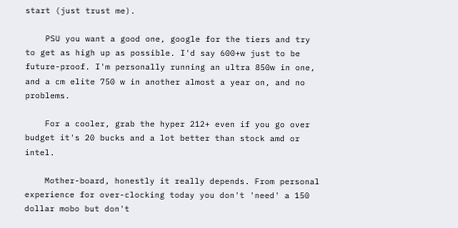start (just trust me).

    PSU you want a good one, google for the tiers and try to get as high up as possible. I'd say 600+w just to be future-proof. I'm personally running an ultra 850w in one, and a cm elite 750 w in another almost a year on, and no problems.

    For a cooler, grab the hyper 212+ even if you go over budget it's 20 bucks and a lot better than stock amd or intel.

    Mother-board, honestly it really depends. From personal experience for over-clocking today you don't 'need' a 150 dollar mobo but don't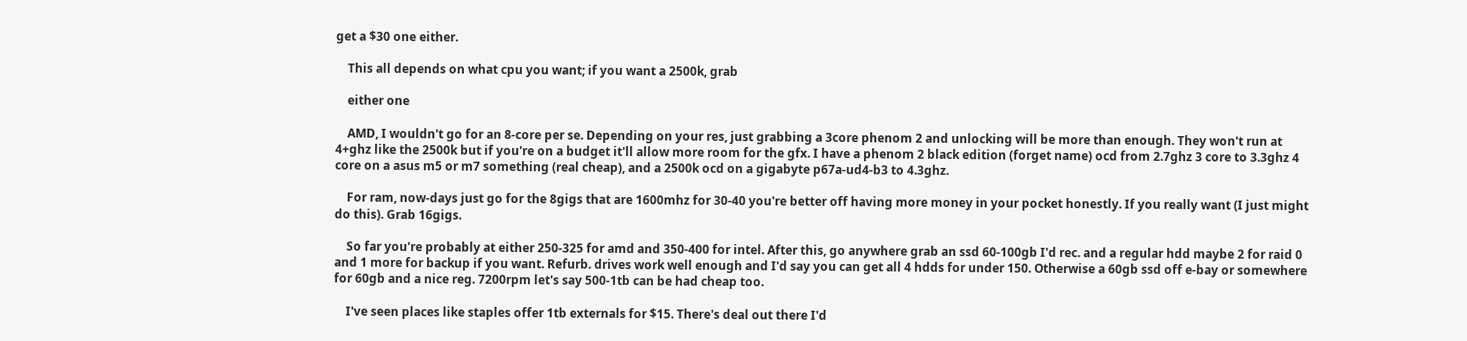get a $30 one either.

    This all depends on what cpu you want; if you want a 2500k, grab

    either one

    AMD, I wouldn't go for an 8-core per se. Depending on your res, just grabbing a 3core phenom 2 and unlocking will be more than enough. They won't run at 4+ghz like the 2500k but if you're on a budget it'll allow more room for the gfx. I have a phenom 2 black edition (forget name) ocd from 2.7ghz 3 core to 3.3ghz 4 core on a asus m5 or m7 something (real cheap), and a 2500k ocd on a gigabyte p67a-ud4-b3 to 4.3ghz.

    For ram, now-days just go for the 8gigs that are 1600mhz for 30-40 you're better off having more money in your pocket honestly. If you really want (I just might do this). Grab 16gigs.

    So far you're probably at either 250-325 for amd and 350-400 for intel. After this, go anywhere grab an ssd 60-100gb I'd rec. and a regular hdd maybe 2 for raid 0 and 1 more for backup if you want. Refurb. drives work well enough and I'd say you can get all 4 hdds for under 150. Otherwise a 60gb ssd off e-bay or somewhere for 60gb and a nice reg. 7200rpm let's say 500-1tb can be had cheap too.

    I've seen places like staples offer 1tb externals for $15. There's deal out there I'd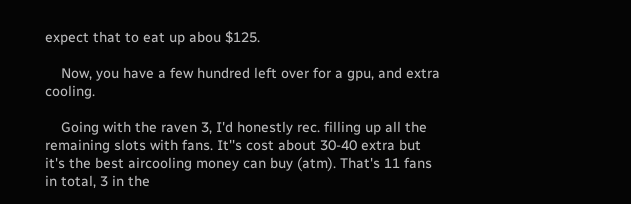expect that to eat up abou $125.

    Now, you have a few hundred left over for a gpu, and extra cooling.

    Going with the raven 3, I'd honestly rec. filling up all the remaining slots with fans. It''s cost about 30-40 extra but it's the best aircooling money can buy (atm). That's 11 fans in total, 3 in the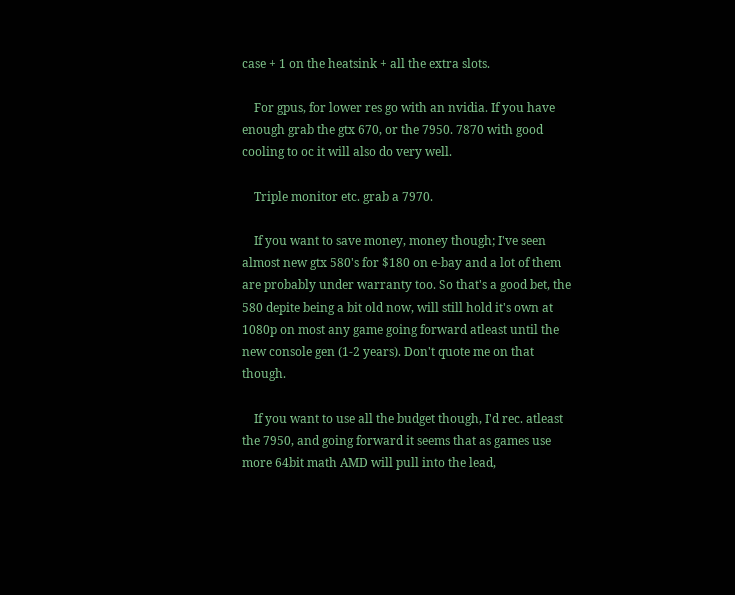case + 1 on the heatsink + all the extra slots.

    For gpus, for lower res go with an nvidia. If you have enough grab the gtx 670, or the 7950. 7870 with good cooling to oc it will also do very well.

    Triple monitor etc. grab a 7970.

    If you want to save money, money though; I've seen almost new gtx 580's for $180 on e-bay and a lot of them are probably under warranty too. So that's a good bet, the 580 depite being a bit old now, will still hold it's own at 1080p on most any game going forward atleast until the new console gen (1-2 years). Don't quote me on that though.

    If you want to use all the budget though, I'd rec. atleast the 7950, and going forward it seems that as games use more 64bit math AMD will pull into the lead,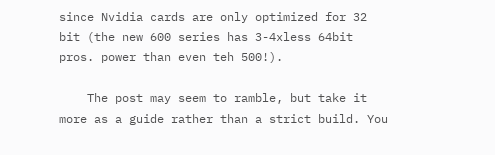since Nvidia cards are only optimized for 32 bit (the new 600 series has 3-4xless 64bit pros. power than even teh 500!).

    The post may seem to ramble, but take it more as a guide rather than a strict build. You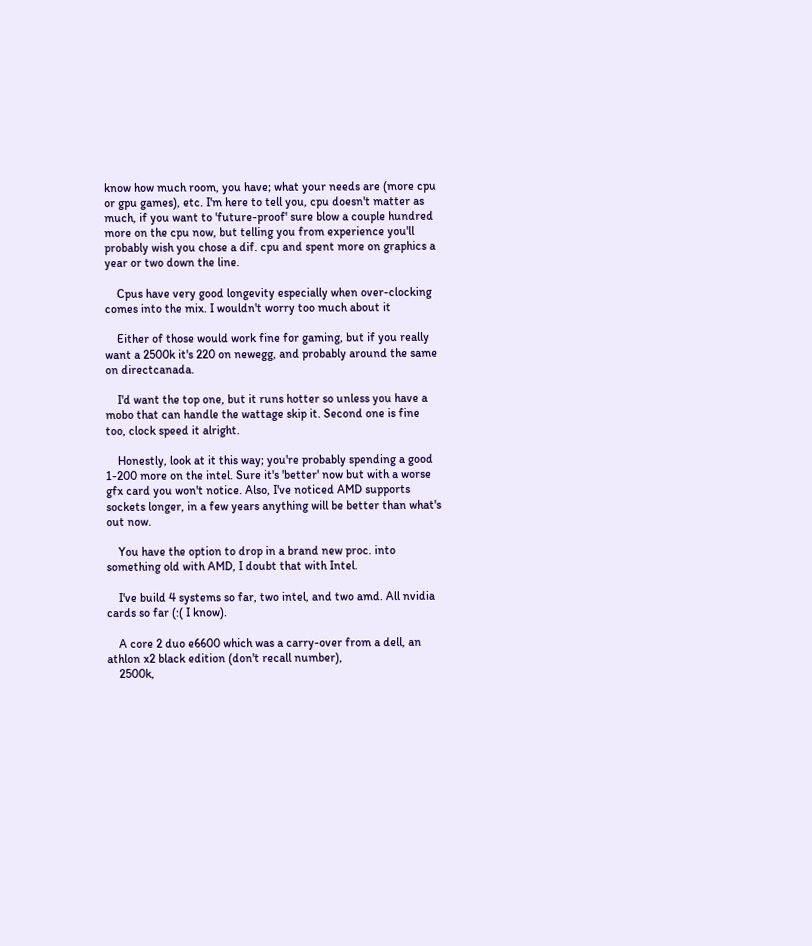know how much room, you have; what your needs are (more cpu or gpu games), etc. I'm here to tell you, cpu doesn't matter as much, if you want to 'future-proof' sure blow a couple hundred more on the cpu now, but telling you from experience you'll probably wish you chose a dif. cpu and spent more on graphics a year or two down the line.

    Cpus have very good longevity especially when over-clocking comes into the mix. I wouldn't worry too much about it

    Either of those would work fine for gaming, but if you really want a 2500k it's 220 on newegg, and probably around the same on directcanada.

    I'd want the top one, but it runs hotter so unless you have a mobo that can handle the wattage skip it. Second one is fine too, clock speed it alright.

    Honestly, look at it this way; you're probably spending a good 1-200 more on the intel. Sure it's 'better' now but with a worse gfx card you won't notice. Also, I've noticed AMD supports sockets longer, in a few years anything will be better than what's out now.

    You have the option to drop in a brand new proc. into something old with AMD, I doubt that with Intel.

    I've build 4 systems so far, two intel, and two amd. All nvidia cards so far (:( I know).

    A core 2 duo e6600 which was a carry-over from a dell, an athlon x2 black edition (don't recall number),
    2500k,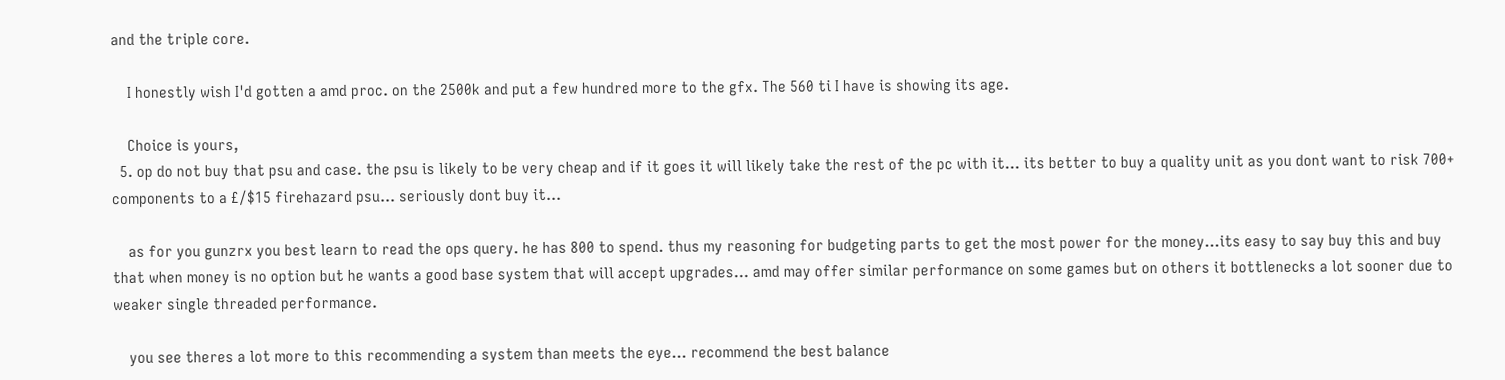and the triple core.

    I honestly wish I'd gotten a amd proc. on the 2500k and put a few hundred more to the gfx. The 560 ti I have is showing its age.

    Choice is yours,
  5. op do not buy that psu and case. the psu is likely to be very cheap and if it goes it will likely take the rest of the pc with it... its better to buy a quality unit as you dont want to risk 700+ components to a £/$15 firehazard psu... seriously dont buy it...

    as for you gunzrx you best learn to read the ops query. he has 800 to spend. thus my reasoning for budgeting parts to get the most power for the money...its easy to say buy this and buy that when money is no option but he wants a good base system that will accept upgrades... amd may offer similar performance on some games but on others it bottlenecks a lot sooner due to weaker single threaded performance.

    you see theres a lot more to this recommending a system than meets the eye... recommend the best balance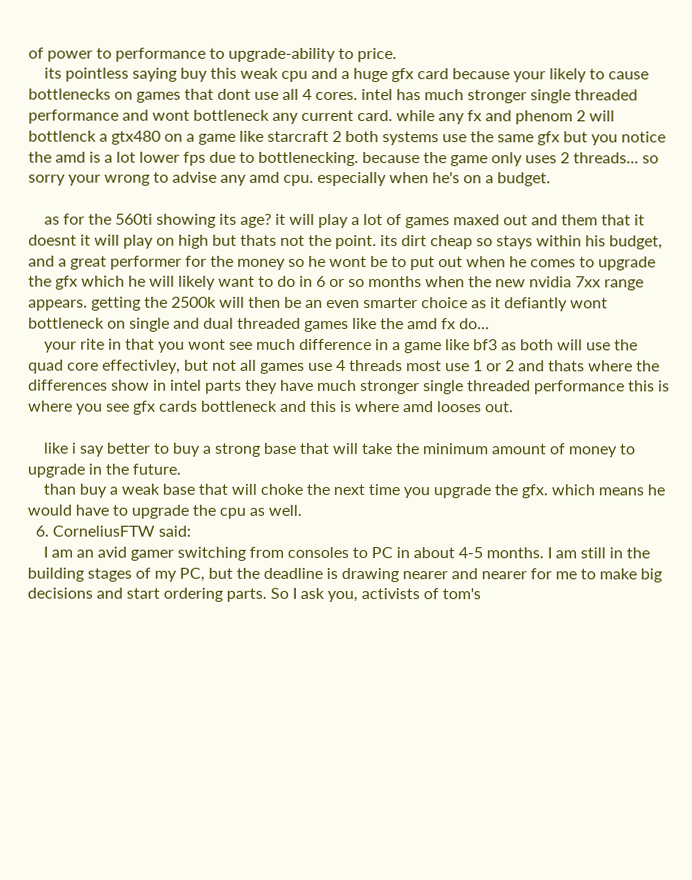of power to performance to upgrade-ability to price.
    its pointless saying buy this weak cpu and a huge gfx card because your likely to cause bottlenecks on games that dont use all 4 cores. intel has much stronger single threaded performance and wont bottleneck any current card. while any fx and phenom 2 will bottlenck a gtx480 on a game like starcraft 2 both systems use the same gfx but you notice the amd is a lot lower fps due to bottlenecking. because the game only uses 2 threads... so sorry your wrong to advise any amd cpu. especially when he's on a budget.

    as for the 560ti showing its age? it will play a lot of games maxed out and them that it doesnt it will play on high but thats not the point. its dirt cheap so stays within his budget, and a great performer for the money so he wont be to put out when he comes to upgrade the gfx which he will likely want to do in 6 or so months when the new nvidia 7xx range appears. getting the 2500k will then be an even smarter choice as it defiantly wont bottleneck on single and dual threaded games like the amd fx do...
    your rite in that you wont see much difference in a game like bf3 as both will use the quad core effectivley, but not all games use 4 threads most use 1 or 2 and thats where the differences show in intel parts they have much stronger single threaded performance this is where you see gfx cards bottleneck and this is where amd looses out.

    like i say better to buy a strong base that will take the minimum amount of money to upgrade in the future.
    than buy a weak base that will choke the next time you upgrade the gfx. which means he would have to upgrade the cpu as well.
  6. CorneliusFTW said:
    I am an avid gamer switching from consoles to PC in about 4-5 months. I am still in the building stages of my PC, but the deadline is drawing nearer and nearer for me to make big decisions and start ordering parts. So I ask you, activists of tom's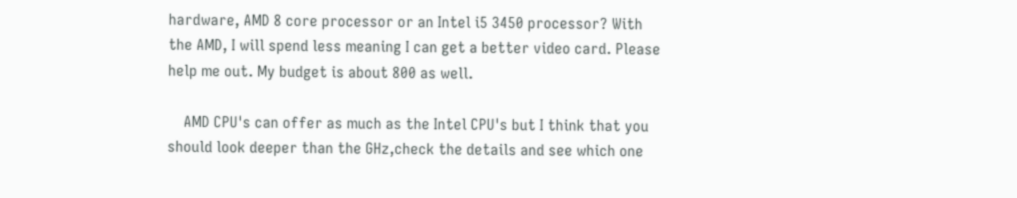hardware, AMD 8 core processor or an Intel i5 3450 processor? With the AMD, I will spend less meaning I can get a better video card. Please help me out. My budget is about 800 as well.

    AMD CPU's can offer as much as the Intel CPU's but I think that you should look deeper than the GHz,check the details and see which one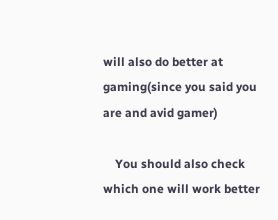will also do better at gaming(since you said you are and avid gamer)

    You should also check which one will work better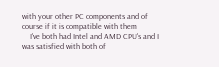with your other PC components and of course if it is compatible with them
    I've both had Intel and AMD CPU's and I was satisfied with both of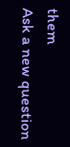them
Ask a new question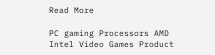Read More

PC gaming Processors AMD Intel Video Games Product